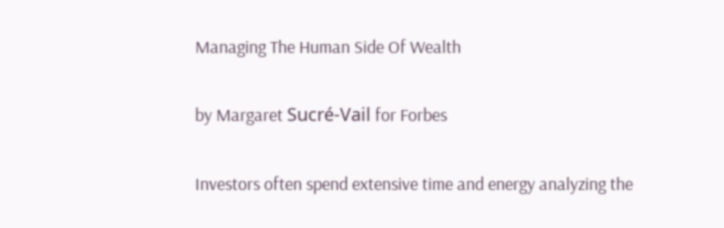Managing The Human Side Of Wealth

by Margaret Sucré-Vail for Forbes

Investors often spend extensive time and energy analyzing the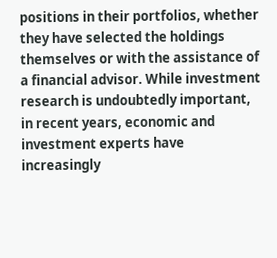positions in their portfolios, whether they have selected the holdings themselves or with the assistance of a financial advisor. While investment research is undoubtedly important, in recent years, economic and investment experts have increasingly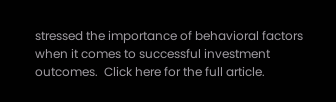stressed the importance of behavioral factors when it comes to successful investment  outcomes.  Click here for the full article.